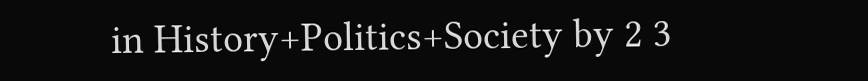in History+Politics+Society by 2 3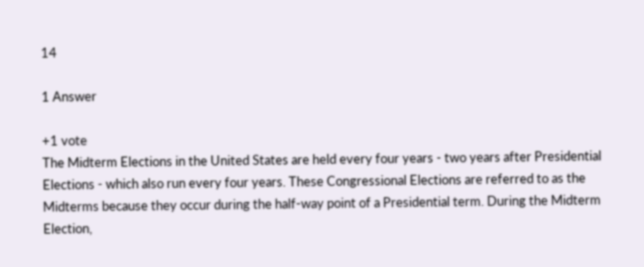14

1 Answer

+1 vote
The Midterm Elections in the United States are held every four years - two years after Presidential Elections - which also run every four years. These Congressional Elections are referred to as the Midterms because they occur during the half-way point of a Presidential term. During the Midterm Election,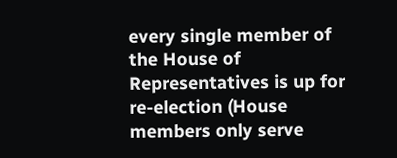every single member of the House of Representatives is up for re-election (House members only serve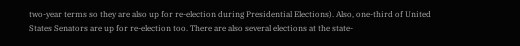two-year terms so they are also up for re-election during Presidential Elections). Also, one-third of United States Senators are up for re-election too. There are also several elections at the state-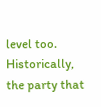level too. Historically, the party that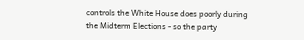controls the White House does poorly during the Midterm Elections - so the party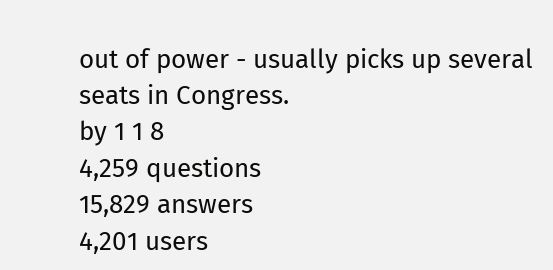out of power - usually picks up several seats in Congress.
by 1 1 8
4,259 questions
15,829 answers
4,201 users